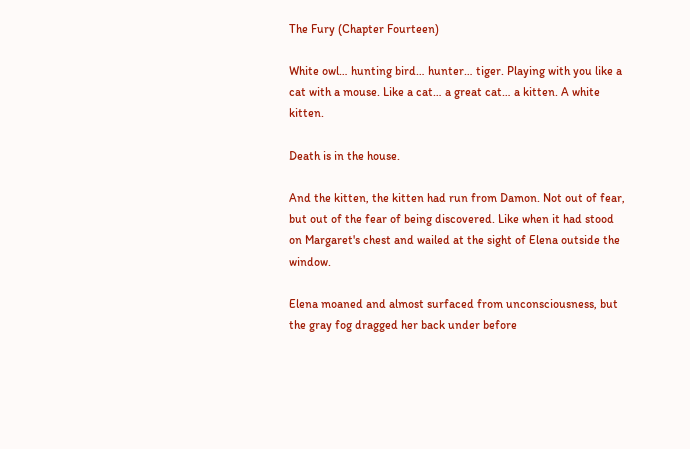The Fury (Chapter Fourteen)

White owl… hunting bird… hunter… tiger. Playing with you like a cat with a mouse. Like a cat… a great cat… a kitten. A white kitten.

Death is in the house.

And the kitten, the kitten had run from Damon. Not out of fear, but out of the fear of being discovered. Like when it had stood on Margaret's chest and wailed at the sight of Elena outside the window.

Elena moaned and almost surfaced from unconsciousness, but the gray fog dragged her back under before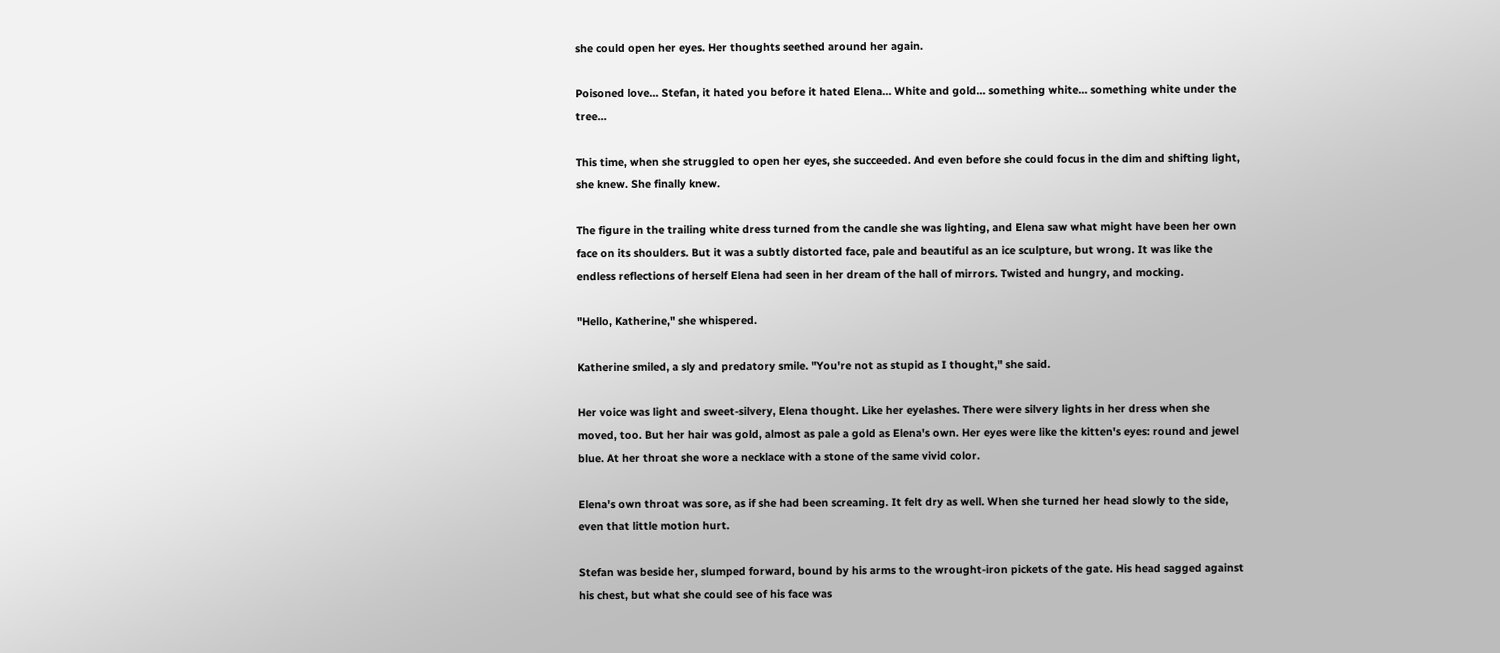she could open her eyes. Her thoughts seethed around her again.

Poisoned love… Stefan, it hated you before it hated Elena… White and gold… something white… something white under the tree…

This time, when she struggled to open her eyes, she succeeded. And even before she could focus in the dim and shifting light, she knew. She finally knew.

The figure in the trailing white dress turned from the candle she was lighting, and Elena saw what might have been her own face on its shoulders. But it was a subtly distorted face, pale and beautiful as an ice sculpture, but wrong. It was like the endless reflections of herself Elena had seen in her dream of the hall of mirrors. Twisted and hungry, and mocking.

"Hello, Katherine," she whispered.

Katherine smiled, a sly and predatory smile. "You're not as stupid as I thought," she said.

Her voice was light and sweet-silvery, Elena thought. Like her eyelashes. There were silvery lights in her dress when she moved, too. But her hair was gold, almost as pale a gold as Elena's own. Her eyes were like the kitten's eyes: round and jewel blue. At her throat she wore a necklace with a stone of the same vivid color.

Elena's own throat was sore, as if she had been screaming. It felt dry as well. When she turned her head slowly to the side, even that little motion hurt.

Stefan was beside her, slumped forward, bound by his arms to the wrought-iron pickets of the gate. His head sagged against his chest, but what she could see of his face was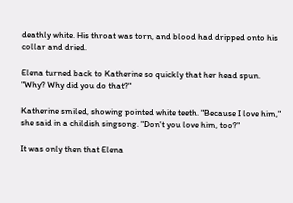deathly white. His throat was torn, and blood had dripped onto his collar and dried.

Elena turned back to Katherine so quickly that her head spun. "Why? Why did you do that?"

Katherine smiled, showing pointed white teeth. "Because I love him," she said in a childish singsong. "Don't you love him, too?"

It was only then that Elena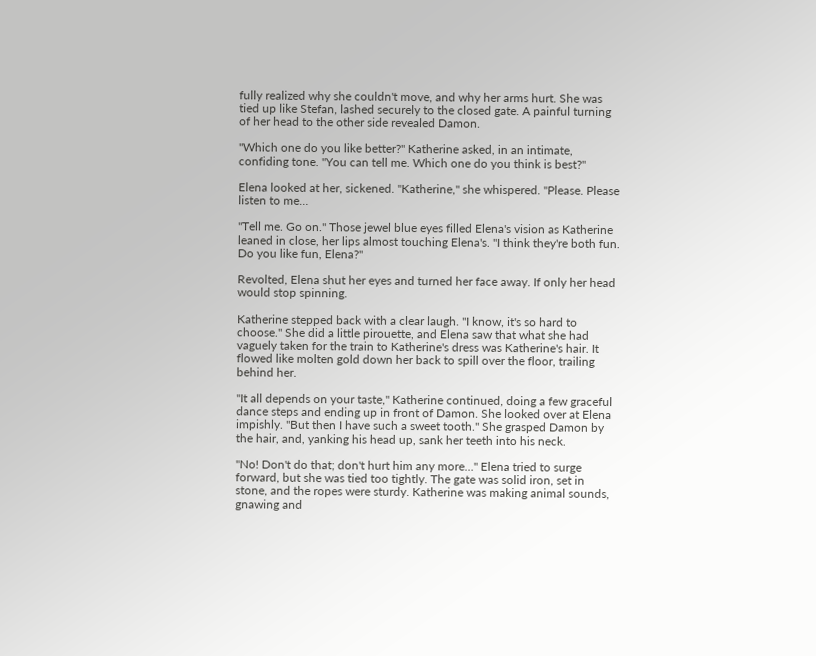fully realized why she couldn't move, and why her arms hurt. She was tied up like Stefan, lashed securely to the closed gate. A painful turning of her head to the other side revealed Damon.

"Which one do you like better?" Katherine asked, in an intimate, confiding tone. "You can tell me. Which one do you think is best?"

Elena looked at her, sickened. "Katherine," she whispered. "Please. Please listen to me…

"Tell me. Go on." Those jewel blue eyes filled Elena's vision as Katherine leaned in close, her lips almost touching Elena's. "I think they're both fun. Do you like fun, Elena?"

Revolted, Elena shut her eyes and turned her face away. If only her head would stop spinning.

Katherine stepped back with a clear laugh. "I know, it's so hard to choose." She did a little pirouette, and Elena saw that what she had vaguely taken for the train to Katherine's dress was Katherine's hair. It flowed like molten gold down her back to spill over the floor, trailing behind her.

"It all depends on your taste," Katherine continued, doing a few graceful dance steps and ending up in front of Damon. She looked over at Elena impishly. "But then I have such a sweet tooth." She grasped Damon by the hair, and, yanking his head up, sank her teeth into his neck.

"No! Don't do that; don't hurt him any more…" Elena tried to surge forward, but she was tied too tightly. The gate was solid iron, set in stone, and the ropes were sturdy. Katherine was making animal sounds, gnawing and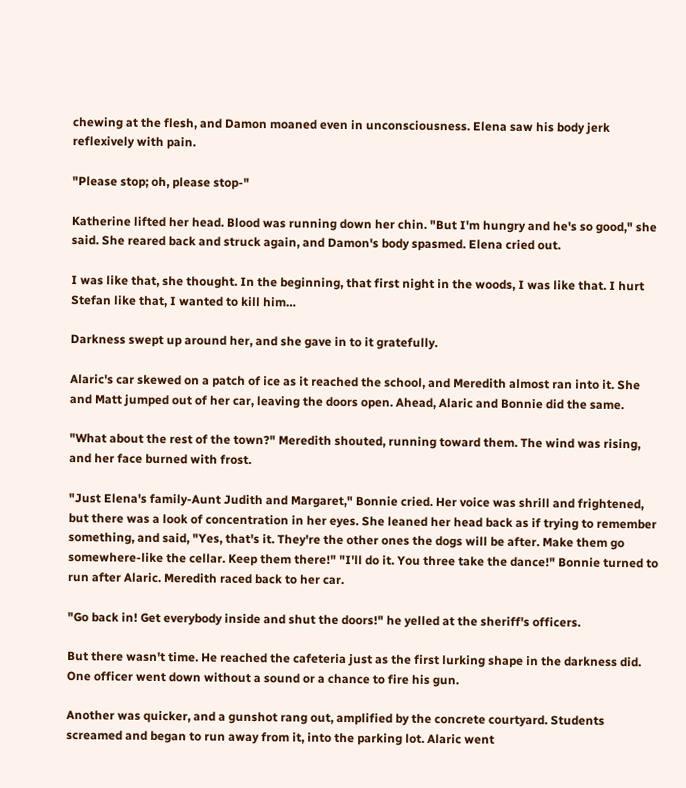chewing at the flesh, and Damon moaned even in unconsciousness. Elena saw his body jerk reflexively with pain.

"Please stop; oh, please stop-"

Katherine lifted her head. Blood was running down her chin. "But I'm hungry and he's so good," she said. She reared back and struck again, and Damon's body spasmed. Elena cried out.

I was like that, she thought. In the beginning, that first night in the woods, I was like that. I hurt Stefan like that, I wanted to kill him…

Darkness swept up around her, and she gave in to it gratefully.

Alaric's car skewed on a patch of ice as it reached the school, and Meredith almost ran into it. She and Matt jumped out of her car, leaving the doors open. Ahead, Alaric and Bonnie did the same.

"What about the rest of the town?" Meredith shouted, running toward them. The wind was rising, and her face burned with frost.

"Just Elena's family-Aunt Judith and Margaret," Bonnie cried. Her voice was shrill and frightened, but there was a look of concentration in her eyes. She leaned her head back as if trying to remember something, and said, "Yes, that's it. They're the other ones the dogs will be after. Make them go somewhere-like the cellar. Keep them there!" "I'll do it. You three take the dance!" Bonnie turned to run after Alaric. Meredith raced back to her car.

"Go back in! Get everybody inside and shut the doors!" he yelled at the sheriff's officers.

But there wasn't time. He reached the cafeteria just as the first lurking shape in the darkness did. One officer went down without a sound or a chance to fire his gun.

Another was quicker, and a gunshot rang out, amplified by the concrete courtyard. Students screamed and began to run away from it, into the parking lot. Alaric went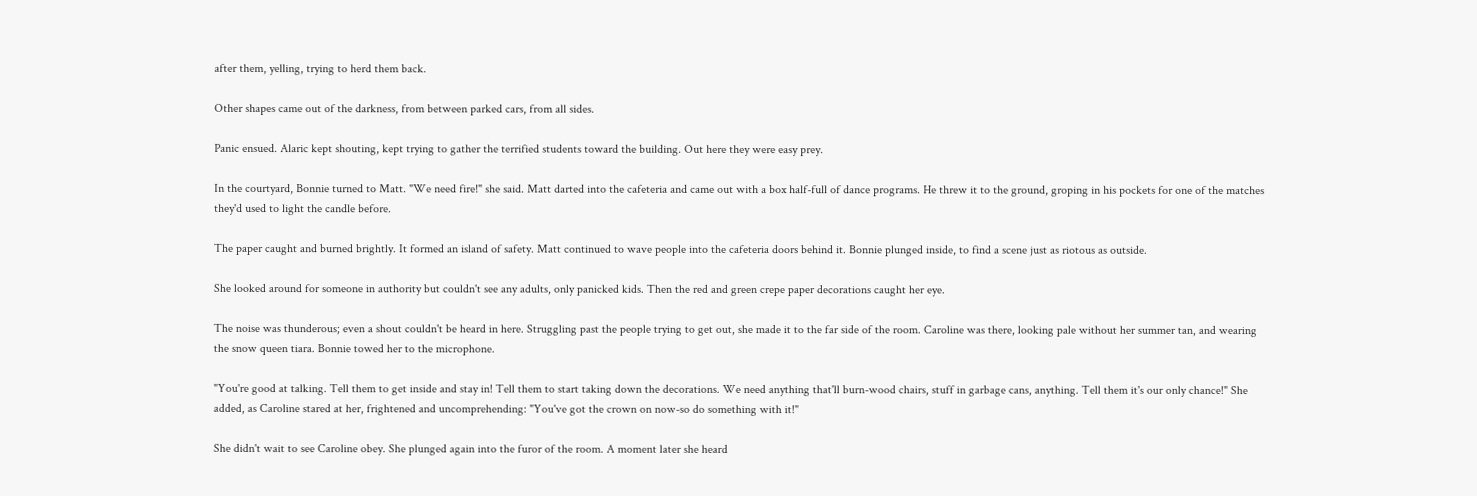after them, yelling, trying to herd them back.

Other shapes came out of the darkness, from between parked cars, from all sides.

Panic ensued. Alaric kept shouting, kept trying to gather the terrified students toward the building. Out here they were easy prey.

In the courtyard, Bonnie turned to Matt. "We need fire!" she said. Matt darted into the cafeteria and came out with a box half-full of dance programs. He threw it to the ground, groping in his pockets for one of the matches they'd used to light the candle before.

The paper caught and burned brightly. It formed an island of safety. Matt continued to wave people into the cafeteria doors behind it. Bonnie plunged inside, to find a scene just as riotous as outside.

She looked around for someone in authority but couldn't see any adults, only panicked kids. Then the red and green crepe paper decorations caught her eye.

The noise was thunderous; even a shout couldn't be heard in here. Struggling past the people trying to get out, she made it to the far side of the room. Caroline was there, looking pale without her summer tan, and wearing the snow queen tiara. Bonnie towed her to the microphone.

"You're good at talking. Tell them to get inside and stay in! Tell them to start taking down the decorations. We need anything that'll burn-wood chairs, stuff in garbage cans, anything. Tell them it's our only chance!" She added, as Caroline stared at her, frightened and uncomprehending: "You've got the crown on now-so do something with it!"

She didn't wait to see Caroline obey. She plunged again into the furor of the room. A moment later she heard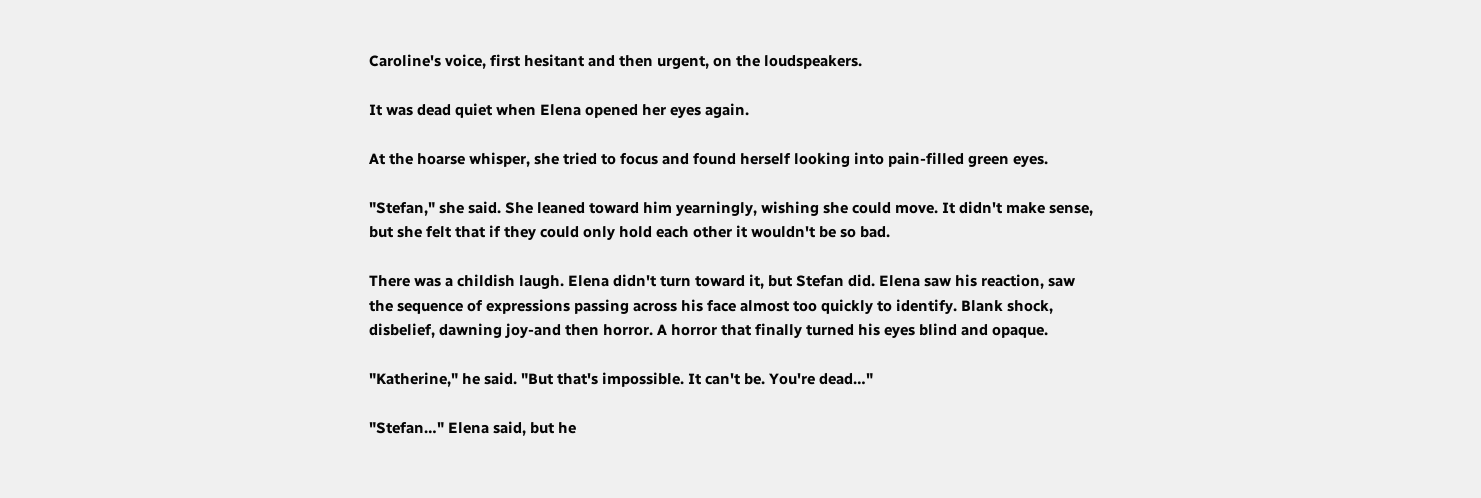Caroline's voice, first hesitant and then urgent, on the loudspeakers.

It was dead quiet when Elena opened her eyes again.

At the hoarse whisper, she tried to focus and found herself looking into pain-filled green eyes.

"Stefan," she said. She leaned toward him yearningly, wishing she could move. It didn't make sense, but she felt that if they could only hold each other it wouldn't be so bad.

There was a childish laugh. Elena didn't turn toward it, but Stefan did. Elena saw his reaction, saw the sequence of expressions passing across his face almost too quickly to identify. Blank shock, disbelief, dawning joy-and then horror. A horror that finally turned his eyes blind and opaque.

"Katherine," he said. "But that's impossible. It can't be. You're dead…"

"Stefan…" Elena said, but he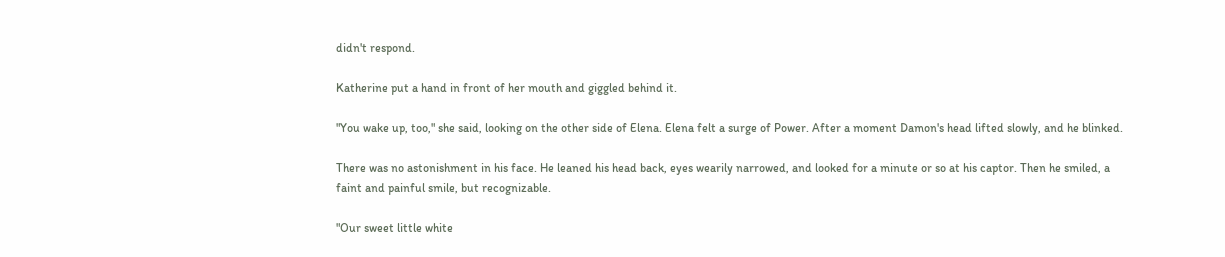didn't respond.

Katherine put a hand in front of her mouth and giggled behind it.

"You wake up, too," she said, looking on the other side of Elena. Elena felt a surge of Power. After a moment Damon's head lifted slowly, and he blinked.

There was no astonishment in his face. He leaned his head back, eyes wearily narrowed, and looked for a minute or so at his captor. Then he smiled, a faint and painful smile, but recognizable.

"Our sweet little white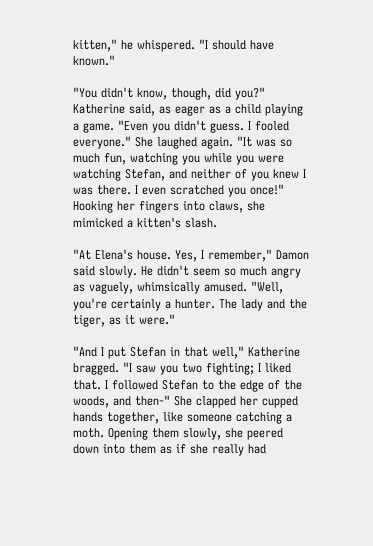kitten," he whispered. "I should have known."

"You didn't know, though, did you?" Katherine said, as eager as a child playing a game. "Even you didn't guess. I fooled everyone." She laughed again. "It was so much fun, watching you while you were watching Stefan, and neither of you knew I was there. I even scratched you once!" Hooking her fingers into claws, she mimicked a kitten's slash.

"At Elena's house. Yes, I remember," Damon said slowly. He didn't seem so much angry as vaguely, whimsically amused. "Well, you're certainly a hunter. The lady and the tiger, as it were."

"And I put Stefan in that well," Katherine bragged. "I saw you two fighting; I liked that. I followed Stefan to the edge of the woods, and then-" She clapped her cupped hands together, like someone catching a moth. Opening them slowly, she peered down into them as if she really had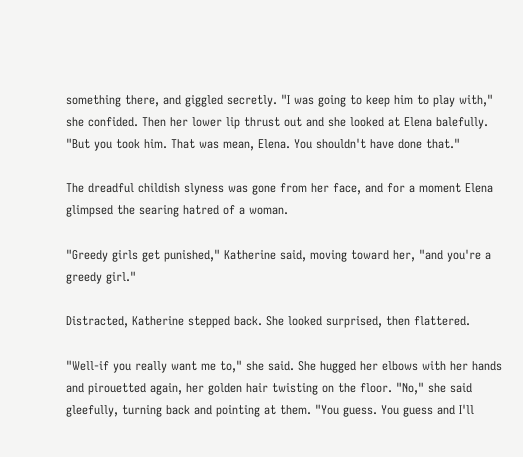something there, and giggled secretly. "I was going to keep him to play with," she confided. Then her lower lip thrust out and she looked at Elena balefully. "But you took him. That was mean, Elena. You shouldn't have done that."

The dreadful childish slyness was gone from her face, and for a moment Elena glimpsed the searing hatred of a woman.

"Greedy girls get punished," Katherine said, moving toward her, "and you're a greedy girl."

Distracted, Katherine stepped back. She looked surprised, then flattered.

"Well-if you really want me to," she said. She hugged her elbows with her hands and pirouetted again, her golden hair twisting on the floor. "No," she said gleefully, turning back and pointing at them. "You guess. You guess and I'll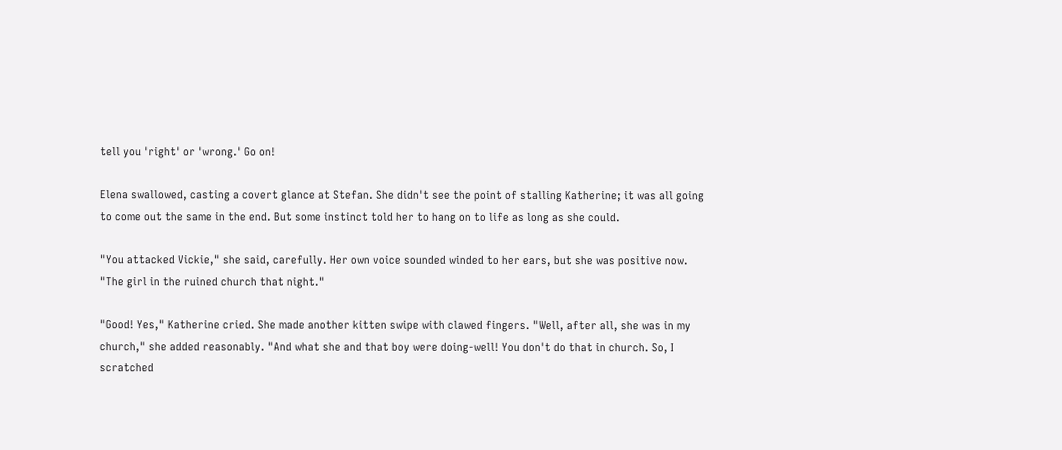tell you 'right' or 'wrong.' Go on!

Elena swallowed, casting a covert glance at Stefan. She didn't see the point of stalling Katherine; it was all going to come out the same in the end. But some instinct told her to hang on to life as long as she could.

"You attacked Vickie," she said, carefully. Her own voice sounded winded to her ears, but she was positive now. "The girl in the ruined church that night."

"Good! Yes," Katherine cried. She made another kitten swipe with clawed fingers. "Well, after all, she was in my church," she added reasonably. "And what she and that boy were doing-well! You don't do that in church. So, I scratched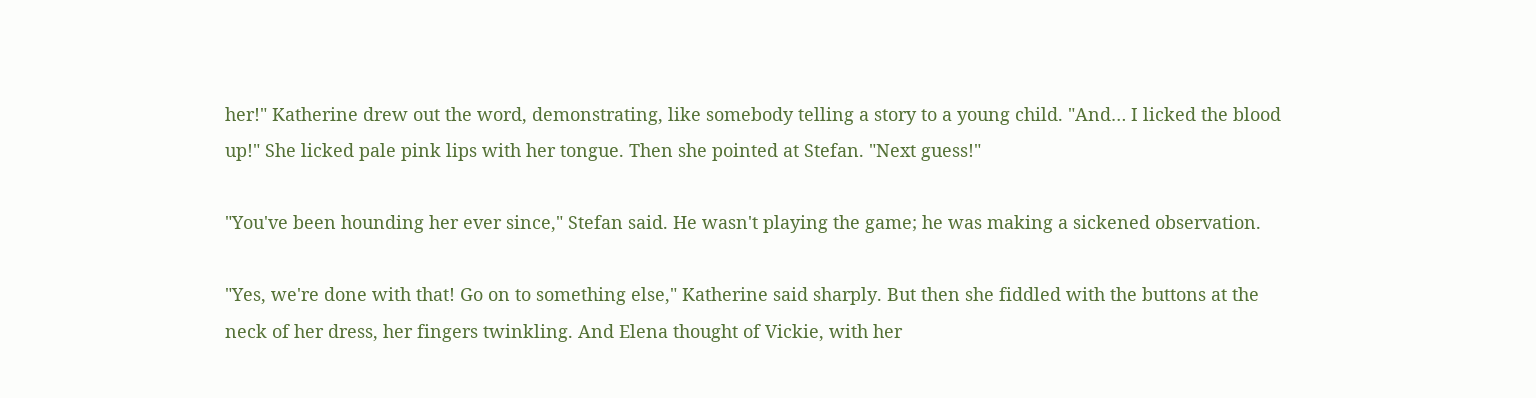her!" Katherine drew out the word, demonstrating, like somebody telling a story to a young child. "And… I licked the blood up!" She licked pale pink lips with her tongue. Then she pointed at Stefan. "Next guess!"

"You've been hounding her ever since," Stefan said. He wasn't playing the game; he was making a sickened observation.

"Yes, we're done with that! Go on to something else," Katherine said sharply. But then she fiddled with the buttons at the neck of her dress, her fingers twinkling. And Elena thought of Vickie, with her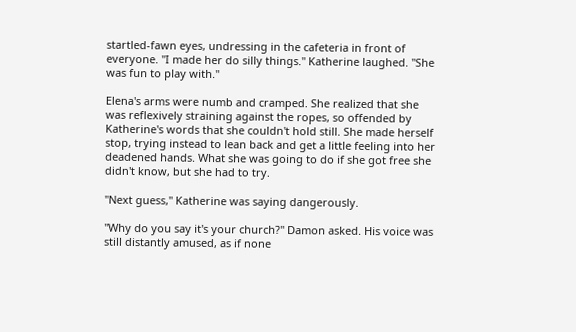startled-fawn eyes, undressing in the cafeteria in front of everyone. "I made her do silly things." Katherine laughed. "She was fun to play with."

Elena's arms were numb and cramped. She realized that she was reflexively straining against the ropes, so offended by Katherine's words that she couldn't hold still. She made herself stop, trying instead to lean back and get a little feeling into her deadened hands. What she was going to do if she got free she didn't know, but she had to try.

"Next guess," Katherine was saying dangerously.

"Why do you say it's your church?" Damon asked. His voice was still distantly amused, as if none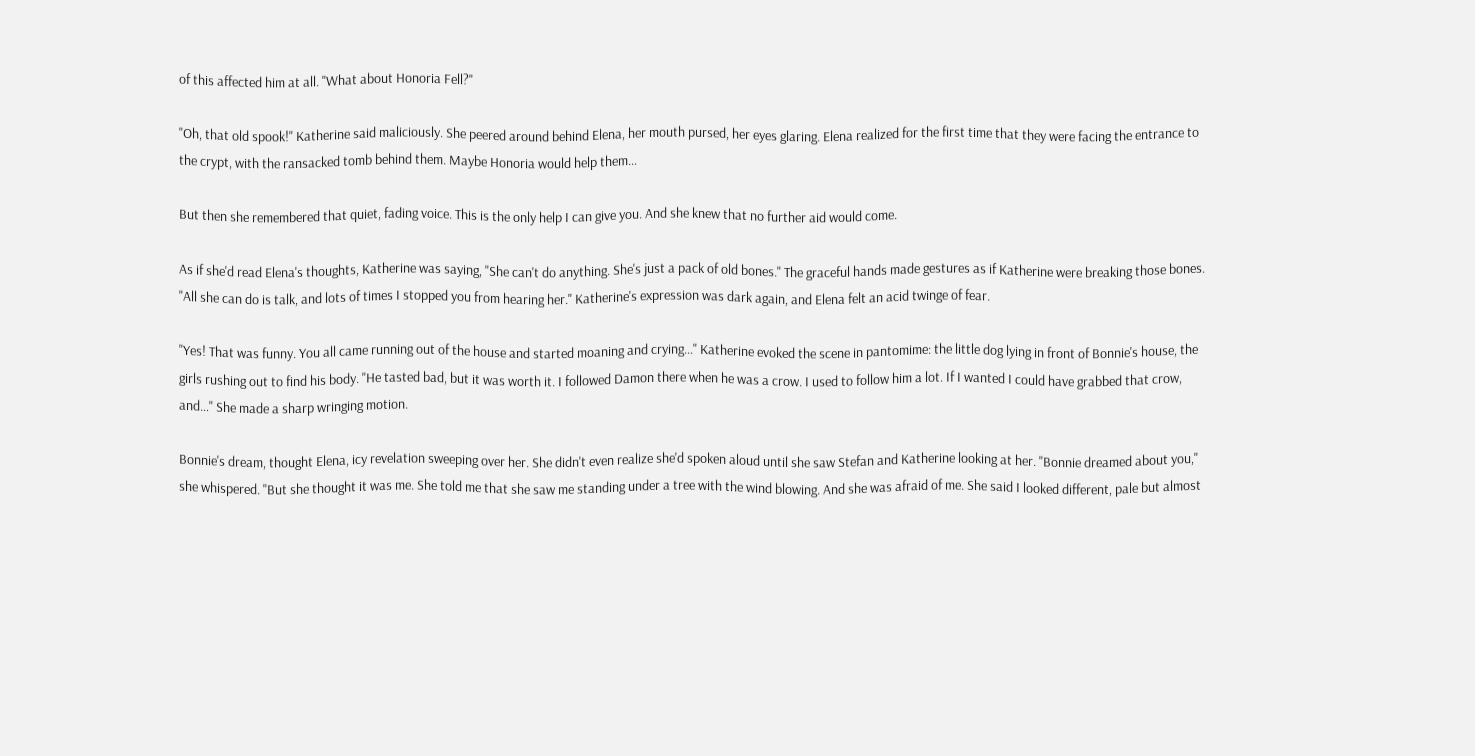of this affected him at all. "What about Honoria Fell?"

"Oh, that old spook!" Katherine said maliciously. She peered around behind Elena, her mouth pursed, her eyes glaring. Elena realized for the first time that they were facing the entrance to the crypt, with the ransacked tomb behind them. Maybe Honoria would help them…

But then she remembered that quiet, fading voice. This is the only help I can give you. And she knew that no further aid would come.

As if she'd read Elena's thoughts, Katherine was saying, "She can't do anything. She's just a pack of old bones." The graceful hands made gestures as if Katherine were breaking those bones. "All she can do is talk, and lots of times I stopped you from hearing her." Katherine's expression was dark again, and Elena felt an acid twinge of fear.

"Yes! That was funny. You all came running out of the house and started moaning and crying…" Katherine evoked the scene in pantomime: the little dog lying in front of Bonnie's house, the girls rushing out to find his body. "He tasted bad, but it was worth it. I followed Damon there when he was a crow. I used to follow him a lot. If I wanted I could have grabbed that crow, and…" She made a sharp wringing motion.

Bonnie's dream, thought Elena, icy revelation sweeping over her. She didn't even realize she'd spoken aloud until she saw Stefan and Katherine looking at her. "Bonnie dreamed about you," she whispered. "But she thought it was me. She told me that she saw me standing under a tree with the wind blowing. And she was afraid of me. She said I looked different, pale but almost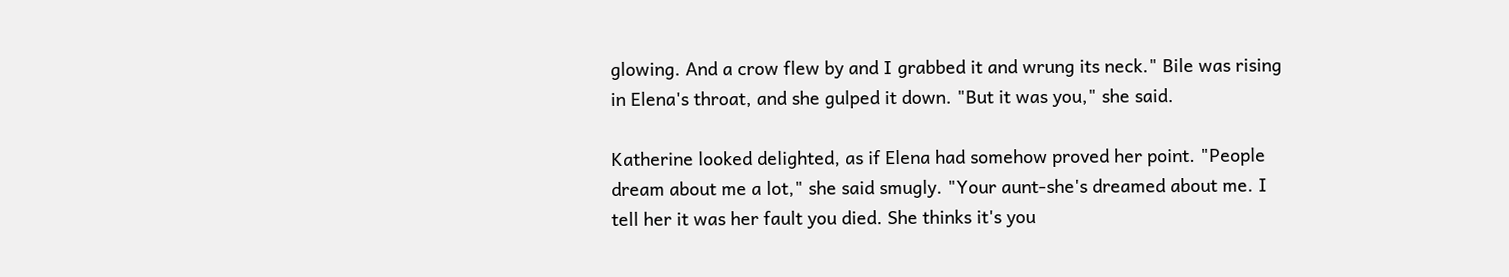glowing. And a crow flew by and I grabbed it and wrung its neck." Bile was rising in Elena's throat, and she gulped it down. "But it was you," she said.

Katherine looked delighted, as if Elena had somehow proved her point. "People dream about me a lot," she said smugly. "Your aunt-she's dreamed about me. I tell her it was her fault you died. She thinks it's you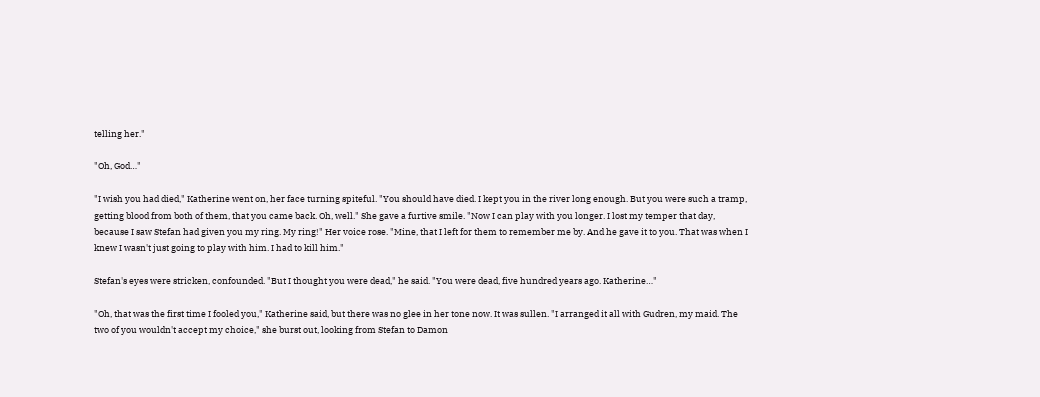telling her."

"Oh, God…"

"I wish you had died," Katherine went on, her face turning spiteful. "You should have died. I kept you in the river long enough. But you were such a tramp, getting blood from both of them, that you came back. Oh, well." She gave a furtive smile. "Now I can play with you longer. I lost my temper that day, because I saw Stefan had given you my ring. My ring!" Her voice rose. "Mine, that I left for them to remember me by. And he gave it to you. That was when I knew I wasn't just going to play with him. I had to kill him."

Stefan's eyes were stricken, confounded. "But I thought you were dead," he said. "You were dead, five hundred years ago. Katherine…"

"Oh, that was the first time I fooled you," Katherine said, but there was no glee in her tone now. It was sullen. "I arranged it all with Gudren, my maid. The two of you wouldn't accept my choice," she burst out, looking from Stefan to Damon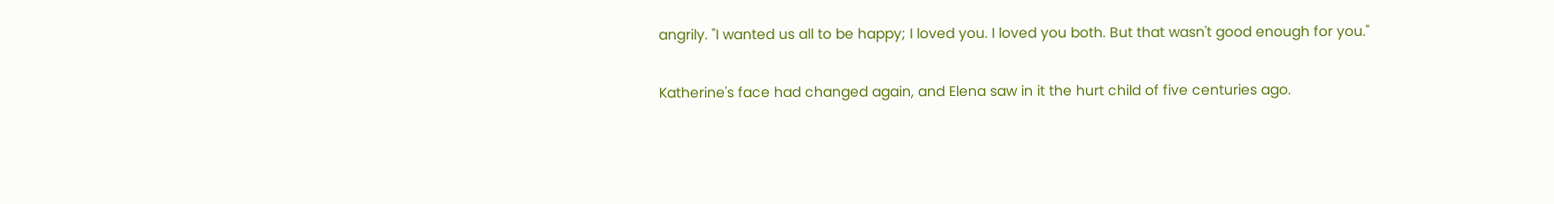angrily. "I wanted us all to be happy; I loved you. I loved you both. But that wasn't good enough for you."

Katherine's face had changed again, and Elena saw in it the hurt child of five centuries ago.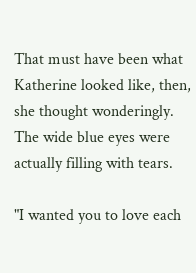That must have been what Katherine looked like, then, she thought wonderingly. The wide blue eyes were actually filling with tears.

"I wanted you to love each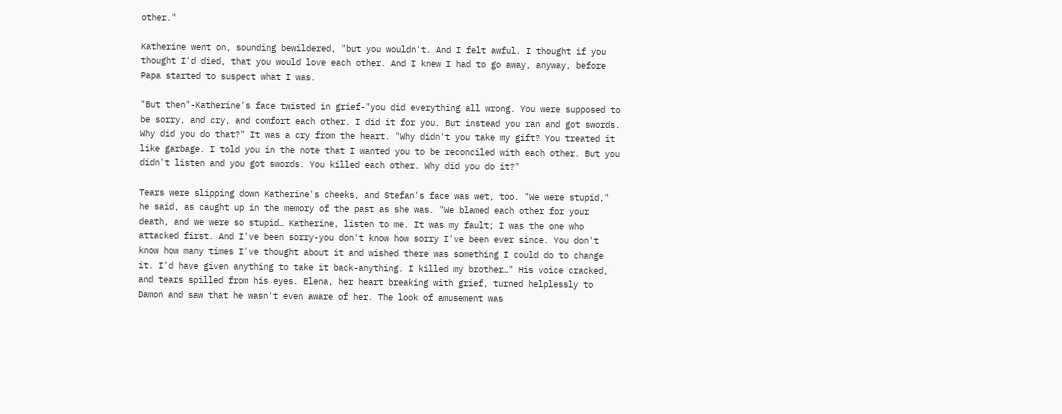other."

Katherine went on, sounding bewildered, "but you wouldn't. And I felt awful. I thought if you thought I'd died, that you would love each other. And I knew I had to go away, anyway, before Papa started to suspect what I was.

"But then"-Katherine's face twisted in grief-"you did everything all wrong. You were supposed to be sorry, and cry, and comfort each other. I did it for you. But instead you ran and got swords. Why did you do that?" It was a cry from the heart. "Why didn't you take my gift? You treated it like garbage. I told you in the note that I wanted you to be reconciled with each other. But you didn't listen and you got swords. You killed each other. Why did you do it?"

Tears were slipping down Katherine's cheeks, and Stefan's face was wet, too. "We were stupid," he said, as caught up in the memory of the past as she was. "We blamed each other for your death, and we were so stupid… Katherine, listen to me. It was my fault; I was the one who attacked first. And I've been sorry-you don't know how sorry I've been ever since. You don't know how many times I've thought about it and wished there was something I could do to change it. I'd have given anything to take it back-anything. I killed my brother…" His voice cracked, and tears spilled from his eyes. Elena, her heart breaking with grief, turned helplessly to Damon and saw that he wasn't even aware of her. The look of amusement was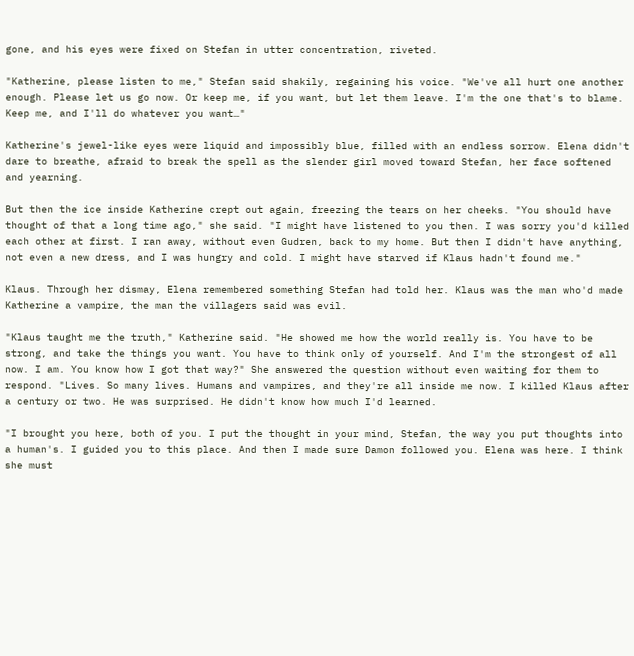gone, and his eyes were fixed on Stefan in utter concentration, riveted.

"Katherine, please listen to me," Stefan said shakily, regaining his voice. "We've all hurt one another enough. Please let us go now. Or keep me, if you want, but let them leave. I'm the one that's to blame. Keep me, and I'll do whatever you want…"

Katherine's jewel-like eyes were liquid and impossibly blue, filled with an endless sorrow. Elena didn't dare to breathe, afraid to break the spell as the slender girl moved toward Stefan, her face softened and yearning.

But then the ice inside Katherine crept out again, freezing the tears on her cheeks. "You should have thought of that a long time ago," she said. "I might have listened to you then. I was sorry you'd killed each other at first. I ran away, without even Gudren, back to my home. But then I didn't have anything, not even a new dress, and I was hungry and cold. I might have starved if Klaus hadn't found me."

Klaus. Through her dismay, Elena remembered something Stefan had told her. Klaus was the man who'd made Katherine a vampire, the man the villagers said was evil.

"Klaus taught me the truth," Katherine said. "He showed me how the world really is. You have to be strong, and take the things you want. You have to think only of yourself. And I'm the strongest of all now. I am. You know how I got that way?" She answered the question without even waiting for them to respond. "Lives. So many lives. Humans and vampires, and they're all inside me now. I killed Klaus after a century or two. He was surprised. He didn't know how much I'd learned.

"I brought you here, both of you. I put the thought in your mind, Stefan, the way you put thoughts into a human's. I guided you to this place. And then I made sure Damon followed you. Elena was here. I think she must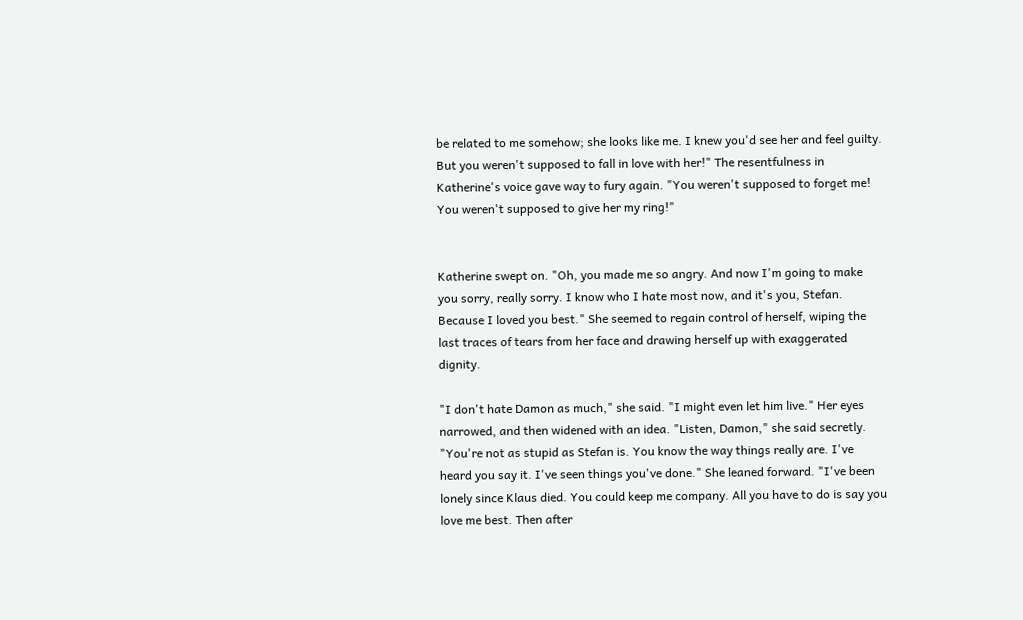be related to me somehow; she looks like me. I knew you'd see her and feel guilty. But you weren't supposed to fall in love with her!" The resentfulness in Katherine's voice gave way to fury again. "You weren't supposed to forget me! You weren't supposed to give her my ring!"


Katherine swept on. "Oh, you made me so angry. And now I'm going to make you sorry, really sorry. I know who I hate most now, and it's you, Stefan. Because I loved you best." She seemed to regain control of herself, wiping the last traces of tears from her face and drawing herself up with exaggerated dignity.

"I don't hate Damon as much," she said. "I might even let him live." Her eyes narrowed, and then widened with an idea. "Listen, Damon," she said secretly. "You're not as stupid as Stefan is. You know the way things really are. I've heard you say it. I've seen things you've done." She leaned forward. "I've been lonely since Klaus died. You could keep me company. All you have to do is say you love me best. Then after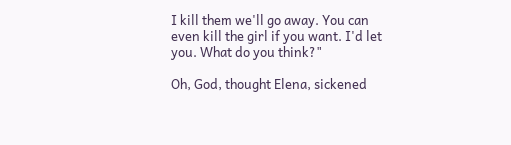I kill them we'll go away. You can even kill the girl if you want. I'd let you. What do you think?"

Oh, God, thought Elena, sickened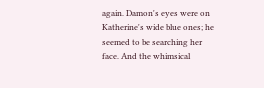again. Damon's eyes were on Katherine's wide blue ones; he seemed to be searching her face. And the whimsical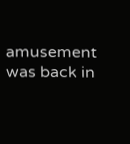amusement was back in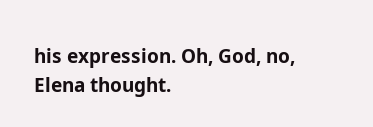his expression. Oh, God, no, Elena thought.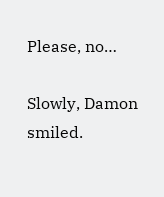Please, no…

Slowly, Damon smiled.